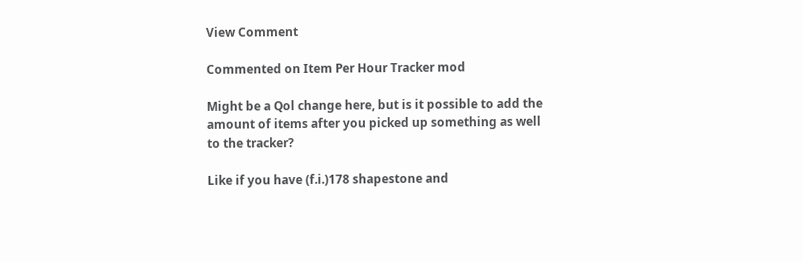View Comment

Commented on Item Per Hour Tracker mod

Might be a Qol change here, but is it possible to add the amount of items after you picked up something as well to the tracker?

Like if you have (f.i.)178 shapestone and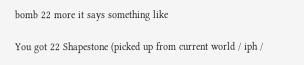bomb 22 more it says something like

You got 22 Shapestone (picked up from current world / iph /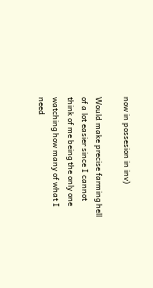now in possesion in inv)

Would make precise farming hell of a lot easier since I cannot think of me being the only one watching how many of what I need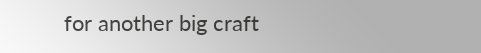for another big craft